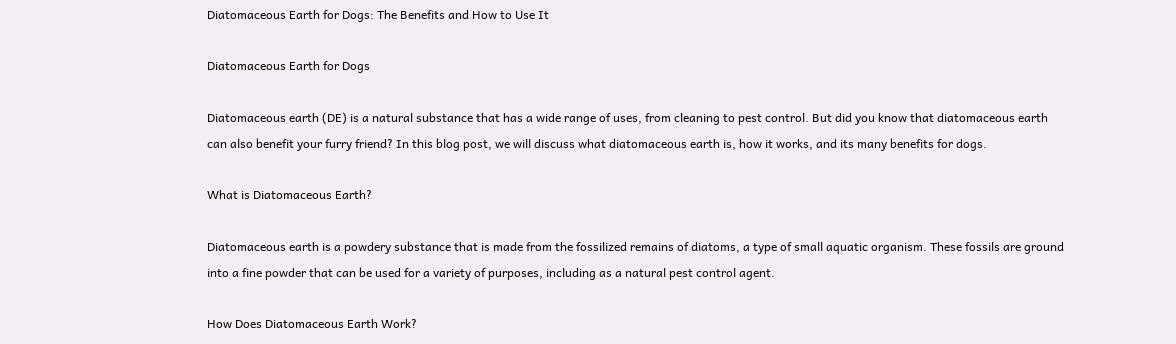Diatomaceous Earth for Dogs: The Benefits and How to Use It

Diatomaceous Earth for Dogs

Diatomaceous earth (DE) is a natural substance that has a wide range of uses, from cleaning to pest control. But did you know that diatomaceous earth can also benefit your furry friend? In this blog post, we will discuss what diatomaceous earth is, how it works, and its many benefits for dogs.

What is Diatomaceous Earth?

Diatomaceous earth is a powdery substance that is made from the fossilized remains of diatoms, a type of small aquatic organism. These fossils are ground into a fine powder that can be used for a variety of purposes, including as a natural pest control agent.

How Does Diatomaceous Earth Work?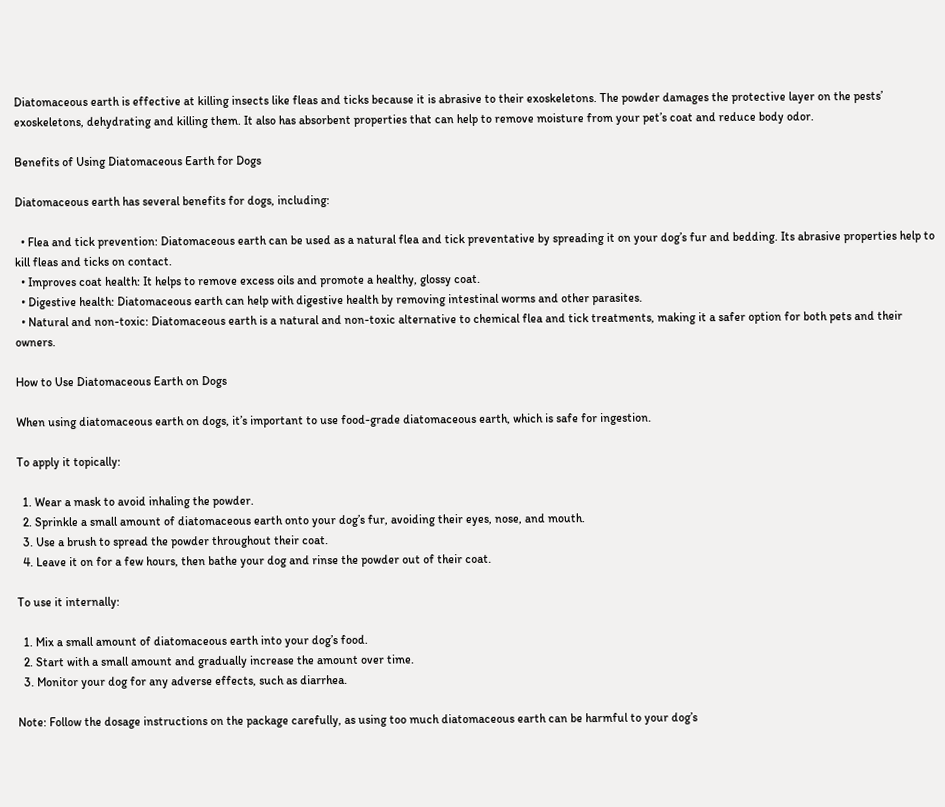Diatomaceous earth is effective at killing insects like fleas and ticks because it is abrasive to their exoskeletons. The powder damages the protective layer on the pests’ exoskeletons, dehydrating and killing them. It also has absorbent properties that can help to remove moisture from your pet’s coat and reduce body odor.

Benefits of Using Diatomaceous Earth for Dogs

Diatomaceous earth has several benefits for dogs, including:

  • Flea and tick prevention: Diatomaceous earth can be used as a natural flea and tick preventative by spreading it on your dog’s fur and bedding. Its abrasive properties help to kill fleas and ticks on contact.
  • Improves coat health: It helps to remove excess oils and promote a healthy, glossy coat.
  • Digestive health: Diatomaceous earth can help with digestive health by removing intestinal worms and other parasites.
  • Natural and non-toxic: Diatomaceous earth is a natural and non-toxic alternative to chemical flea and tick treatments, making it a safer option for both pets and their owners.

How to Use Diatomaceous Earth on Dogs

When using diatomaceous earth on dogs, it’s important to use food-grade diatomaceous earth, which is safe for ingestion.

To apply it topically:

  1. Wear a mask to avoid inhaling the powder.
  2. Sprinkle a small amount of diatomaceous earth onto your dog’s fur, avoiding their eyes, nose, and mouth.
  3. Use a brush to spread the powder throughout their coat.
  4. Leave it on for a few hours, then bathe your dog and rinse the powder out of their coat.

To use it internally:

  1. Mix a small amount of diatomaceous earth into your dog’s food.
  2. Start with a small amount and gradually increase the amount over time.
  3. Monitor your dog for any adverse effects, such as diarrhea.

Note: Follow the dosage instructions on the package carefully, as using too much diatomaceous earth can be harmful to your dog’s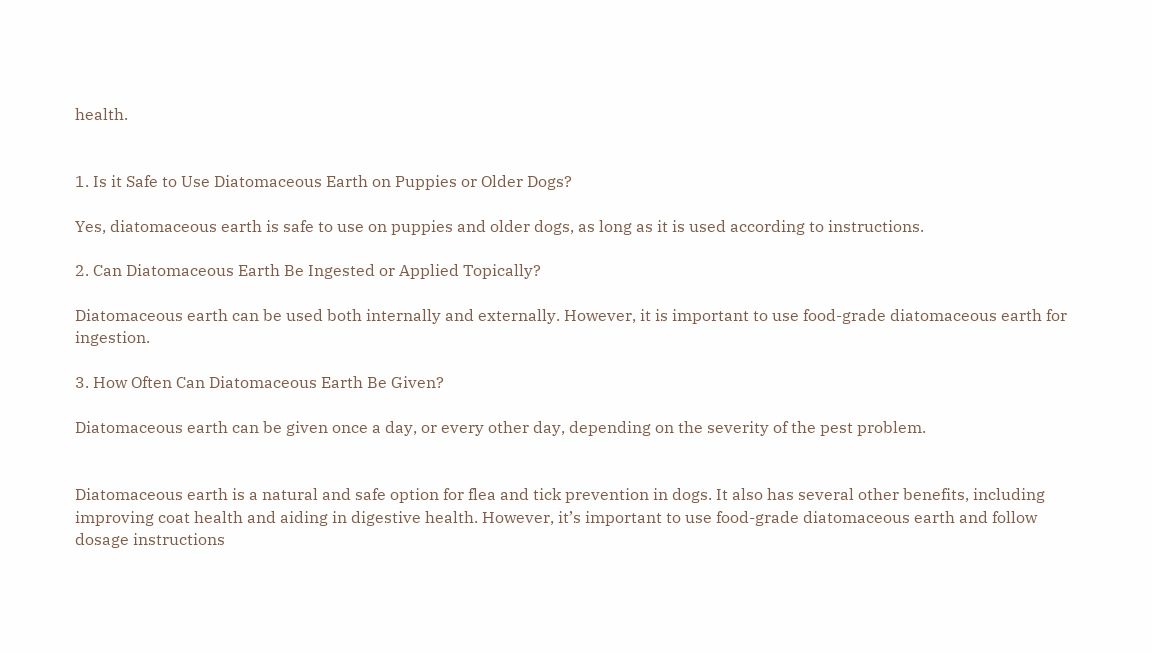health.


1. Is it Safe to Use Diatomaceous Earth on Puppies or Older Dogs?

Yes, diatomaceous earth is safe to use on puppies and older dogs, as long as it is used according to instructions.

2. Can Diatomaceous Earth Be Ingested or Applied Topically?

Diatomaceous earth can be used both internally and externally. However, it is important to use food-grade diatomaceous earth for ingestion.

3. How Often Can Diatomaceous Earth Be Given?

Diatomaceous earth can be given once a day, or every other day, depending on the severity of the pest problem.


Diatomaceous earth is a natural and safe option for flea and tick prevention in dogs. It also has several other benefits, including improving coat health and aiding in digestive health. However, it’s important to use food-grade diatomaceous earth and follow dosage instructions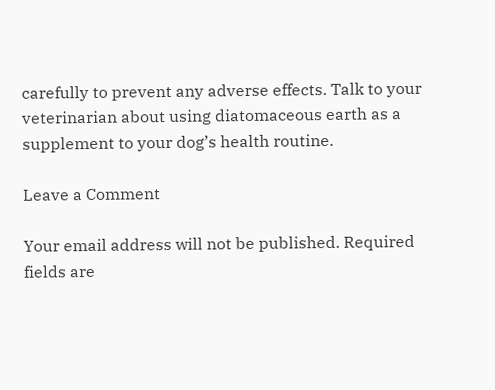carefully to prevent any adverse effects. Talk to your veterinarian about using diatomaceous earth as a supplement to your dog’s health routine.

Leave a Comment

Your email address will not be published. Required fields are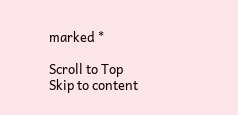marked *

Scroll to Top
Skip to content